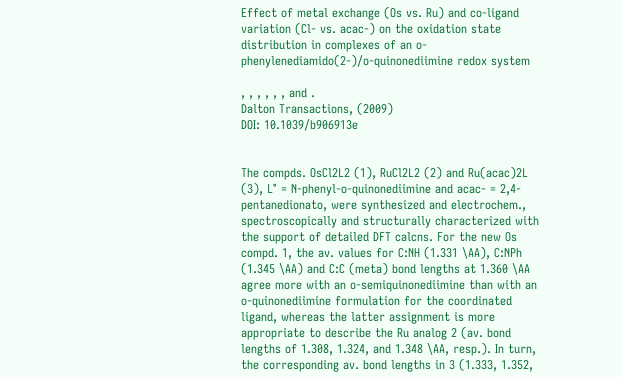Effect of metal exchange (Os vs. Ru) and co-ligand variation (Cl- vs. acac-) on the oxidation state distribution in complexes of an o-phenylenediamido(2-)/o-quinonediimine redox system

, , , , , , and .
Dalton Transactions, (2009)
DOI: 10.1039/b906913e


The compds. OsCl2L2 (1), RuCl2L2 (2) and Ru(acac)2L (3), L° = N-phenyl-o-quinonediimine and acac- = 2,4-pentanedionato, were synthesized and electrochem., spectroscopically and structurally characterized with the support of detailed DFT calcns. For the new Os compd. 1, the av. values for C:NH (1.331 \AA), C:NPh (1.345 \AA) and C:C (meta) bond lengths at 1.360 \AA agree more with an o-semiquinonediimine than with an o-quinonediimine formulation for the coordinated ligand, whereas the latter assignment is more appropriate to describe the Ru analog 2 (av. bond lengths of 1.308, 1.324, and 1.348 \AA, resp.). In turn, the corresponding av. bond lengths in 3 (1.333, 1.352,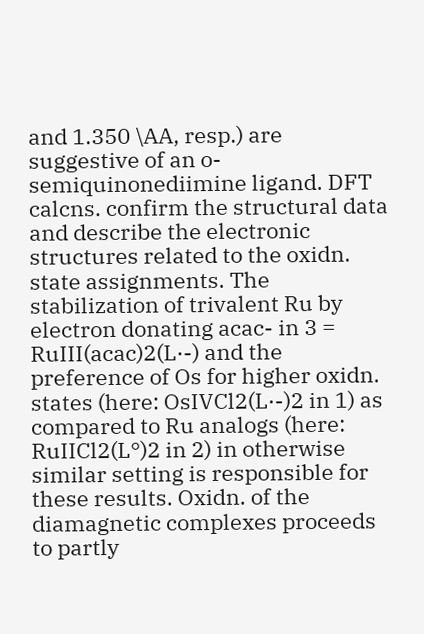and 1.350 \AA, resp.) are suggestive of an o-semiquinonediimine ligand. DFT calcns. confirm the structural data and describe the electronic structures related to the oxidn. state assignments. The stabilization of trivalent Ru by electron donating acac- in 3 = RuIII(acac)2(L·-) and the preference of Os for higher oxidn. states (here: OsIVCl2(L·-)2 in 1) as compared to Ru analogs (here: RuIICl2(L°)2 in 2) in otherwise similar setting is responsible for these results. Oxidn. of the diamagnetic complexes proceeds to partly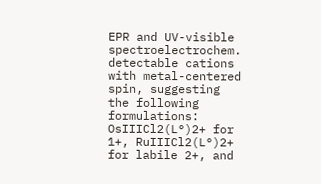EPR and UV-visible spectroelectrochem. detectable cations with metal-centered spin, suggesting the following formulations: OsIIICl2(L°)2+ for 1+, RuIIICl2(L°)2+ for labile 2+, and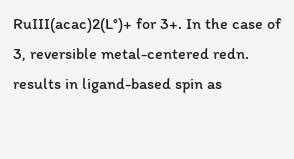RuIII(acac)2(L°)+ for 3+. In the case of 3, reversible metal-centered redn. results in ligand-based spin as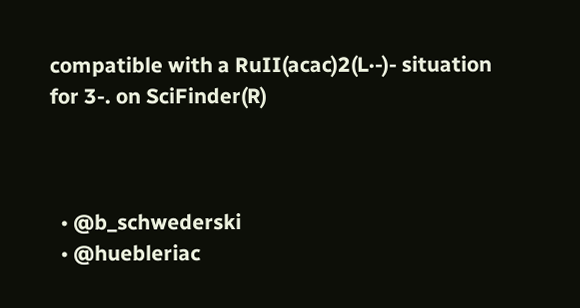compatible with a RuII(acac)2(L·-)- situation for 3-. on SciFinder(R)



  • @b_schwederski
  • @huebleriac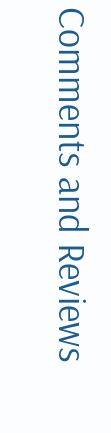Comments and Reviews